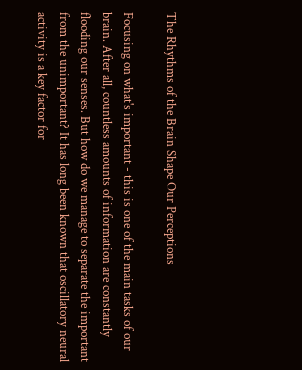The Rhythms of the Brain Shape Our Perceptions

Focusing on what's important - this is one of the main tasks of our brain. After all, countless amounts of information are constantly flooding our senses. But how do we manage to separate the important from the unimportant? It has long been known that oscillatory neural activity is a key factor for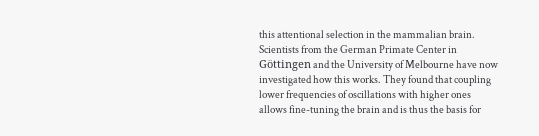this attentional selection in the mammalian brain. Scientists from the German Primate Center in Göttingen and the University of Melbourne have now investigated how this works. They found that coupling lower frequencies of oscillations with higher ones allows fine-tuning the brain and is thus the basis for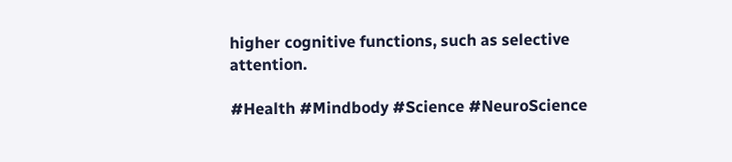higher cognitive functions, such as selective attention.

#Health #Mindbody #Science #NeuroScience